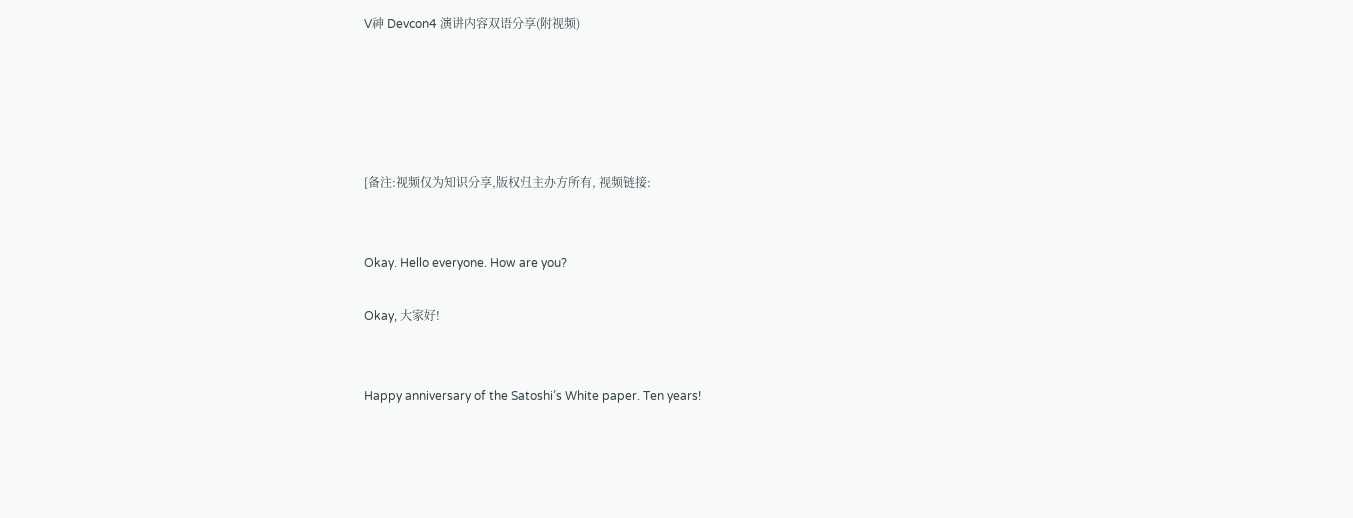V神 Devcon4 演讲内容双语分享(附视频)





[备注:视频仅为知识分享,版权归主办方所有, 视频链接:


Okay. Hello everyone. How are you?

Okay, 大家好!


Happy anniversary of the Satoshi’s White paper. Ten years!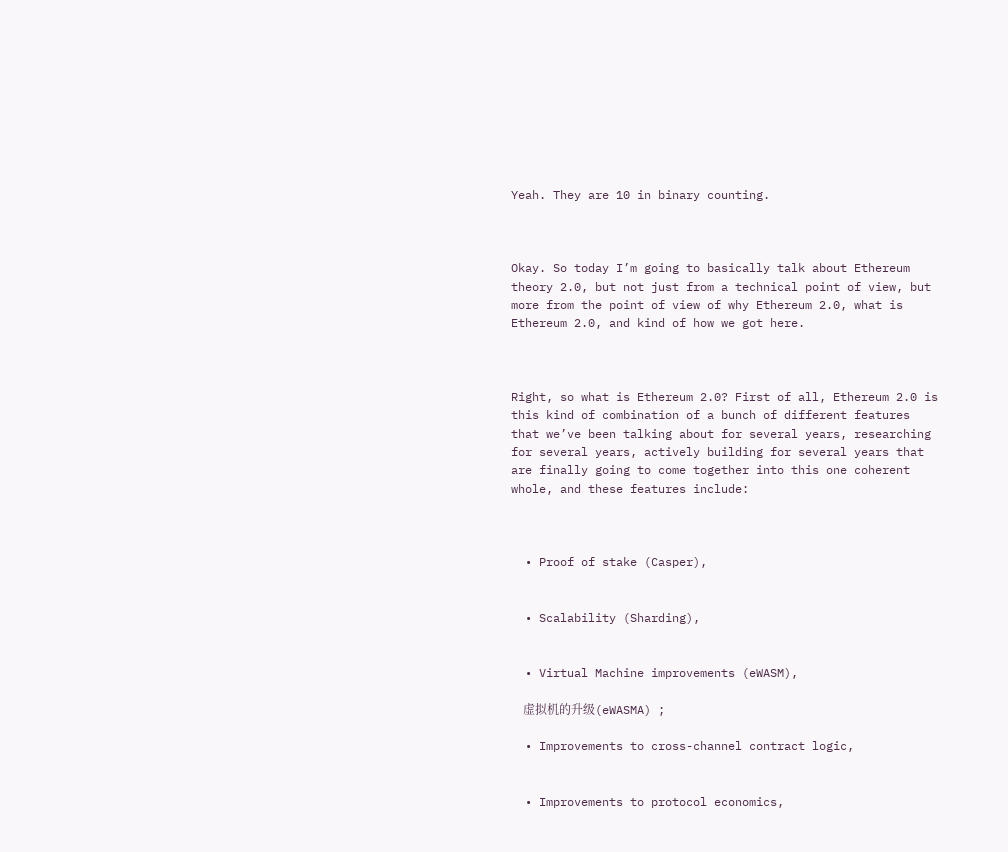Yeah. They are 10 in binary counting.



Okay. So today I’m going to basically talk about Ethereum theory 2.0, but not just from a technical point of view, but more from the point of view of why Ethereum 2.0, what is Ethereum 2.0, and kind of how we got here.



Right, so what is Ethereum 2.0? First of all, Ethereum 2.0 is this kind of combination of a bunch of different features that we’ve been talking about for several years, researching for several years, actively building for several years that are finally going to come together into this one coherent whole, and these features include:



  • Proof of stake (Casper),


  • Scalability (Sharding),


  • Virtual Machine improvements (eWASM),

    虚拟机的升级(eWASMA) ;

  • Improvements to cross-channel contract logic,


  • Improvements to protocol economics,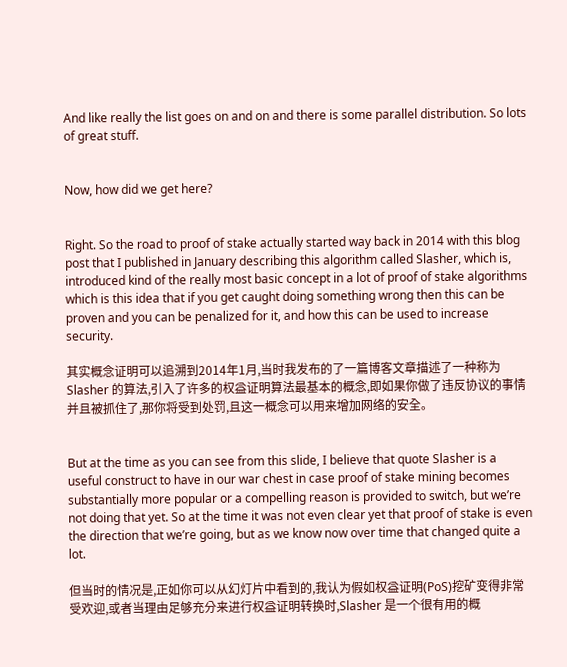And like really the list goes on and on and there is some parallel distribution. So lots of great stuff.


Now, how did we get here?


Right. So the road to proof of stake actually started way back in 2014 with this blog post that I published in January describing this algorithm called Slasher, which is, introduced kind of the really most basic concept in a lot of proof of stake algorithms which is this idea that if you get caught doing something wrong then this can be proven and you can be penalized for it, and how this can be used to increase security.

其实概念证明可以追溯到2014年1月,当时我发布的了一篇博客文章描述了一种称为 Slasher 的算法,引入了许多的权益证明算法最基本的概念,即如果你做了违反协议的事情并且被抓住了,那你将受到处罚,且这一概念可以用来增加网络的安全。


But at the time as you can see from this slide, I believe that quote Slasher is a useful construct to have in our war chest in case proof of stake mining becomes substantially more popular or a compelling reason is provided to switch, but we’re not doing that yet. So at the time it was not even clear yet that proof of stake is even the direction that we’re going, but as we know now over time that changed quite a lot.

但当时的情况是,正如你可以从幻灯片中看到的,我认为假如权益证明(PoS)挖矿变得非常受欢迎,或者当理由足够充分来进行权益证明转换时,Slasher 是一个很有用的概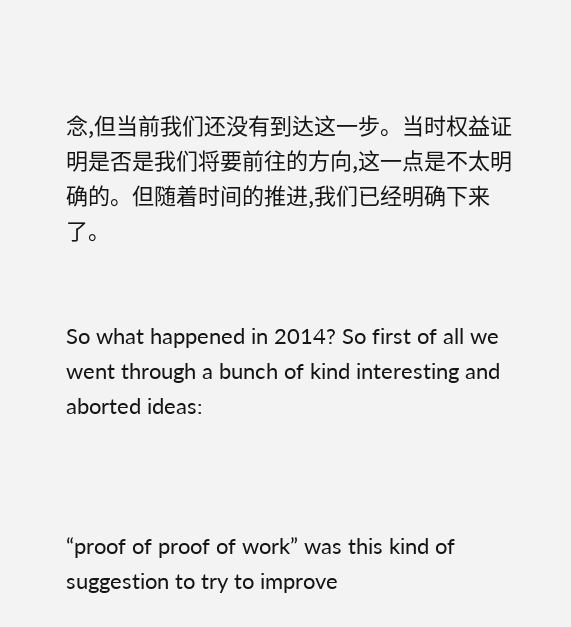念,但当前我们还没有到达这一步。当时权益证明是否是我们将要前往的方向,这一点是不太明确的。但随着时间的推进,我们已经明确下来了。


So what happened in 2014? So first of all we went through a bunch of kind interesting and aborted ideas:



“proof of proof of work” was this kind of suggestion to try to improve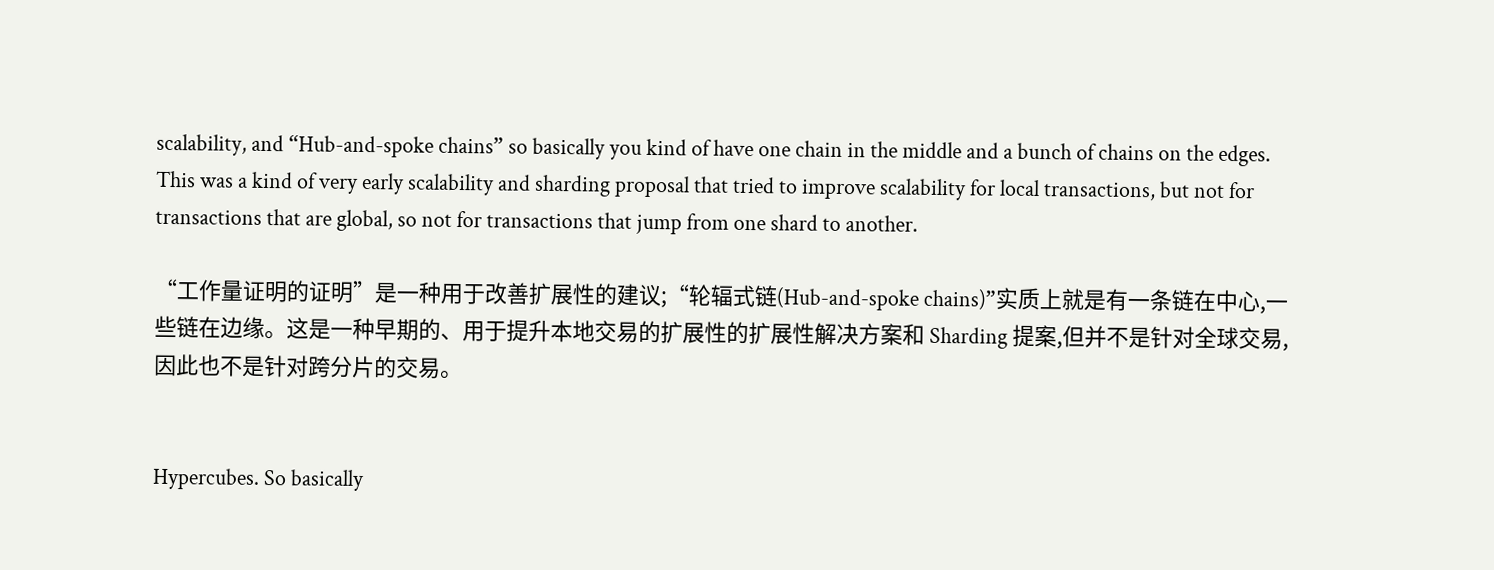scalability, and “Hub-and-spoke chains” so basically you kind of have one chain in the middle and a bunch of chains on the edges. This was a kind of very early scalability and sharding proposal that tried to improve scalability for local transactions, but not for transactions that are global, so not for transactions that jump from one shard to another.

“工作量证明的证明”是一种用于改善扩展性的建议;“轮辐式链(Hub-and-spoke chains)”实质上就是有一条链在中心,一些链在边缘。这是一种早期的、用于提升本地交易的扩展性的扩展性解决方案和 Sharding 提案,但并不是针对全球交易,因此也不是针对跨分片的交易。


Hypercubes. So basically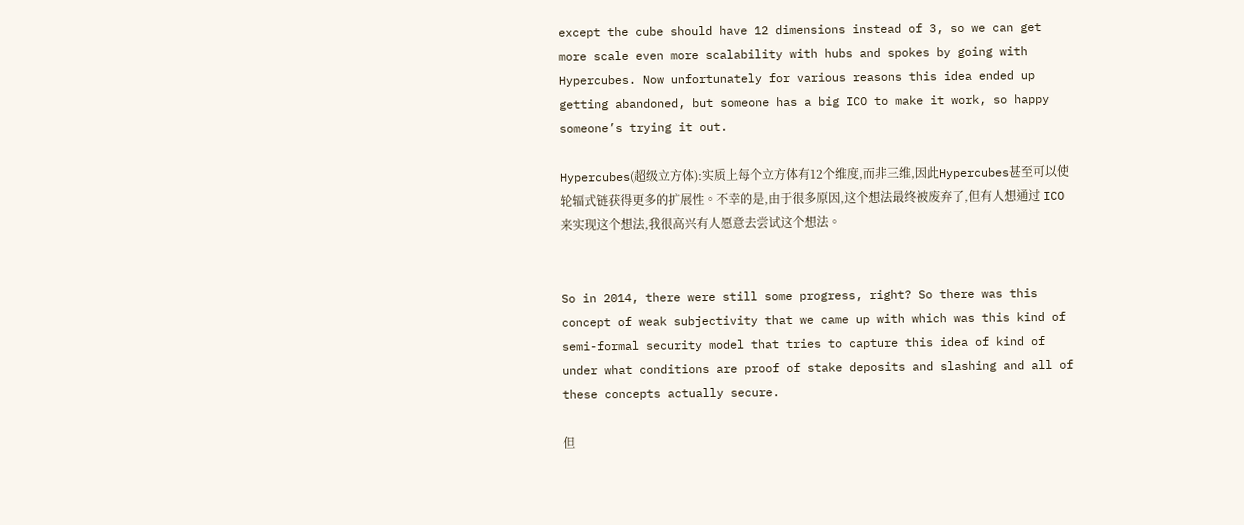except the cube should have 12 dimensions instead of 3, so we can get more scale even more scalability with hubs and spokes by going with Hypercubes. Now unfortunately for various reasons this idea ended up getting abandoned, but someone has a big ICO to make it work, so happy someone’s trying it out.

Hypercubes(超级立方体):实质上每个立方体有12个维度,而非三维,因此Hypercubes甚至可以使轮辐式链获得更多的扩展性。不幸的是,由于很多原因,这个想法最终被废弃了,但有人想通过 ICO 来实现这个想法,我很高兴有人愿意去尝试这个想法。


So in 2014, there were still some progress, right? So there was this concept of weak subjectivity that we came up with which was this kind of semi-formal security model that tries to capture this idea of kind of under what conditions are proof of stake deposits and slashing and all of these concepts actually secure.

但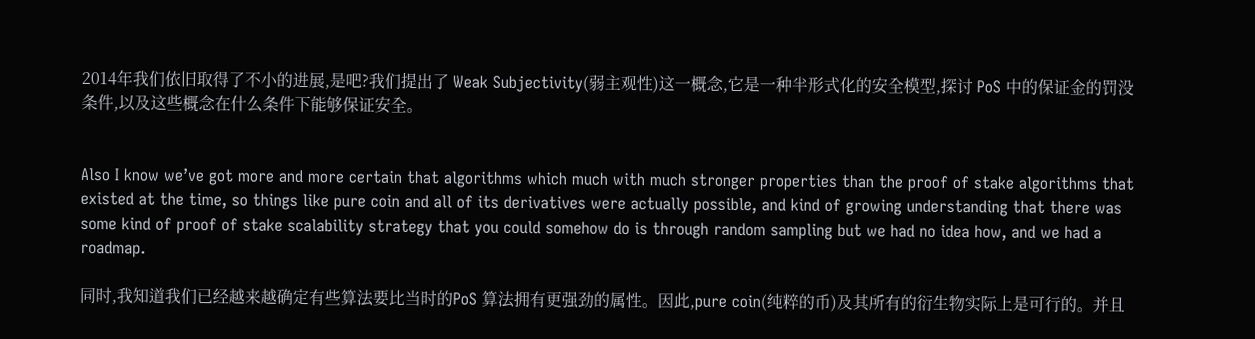2014年我们依旧取得了不小的进展,是吧?我们提出了 Weak Subjectivity(弱主观性)这一概念,它是一种半形式化的安全模型,探讨 PoS 中的保证金的罚没条件,以及这些概念在什么条件下能够保证安全。


Also I know we’ve got more and more certain that algorithms which much with much stronger properties than the proof of stake algorithms that existed at the time, so things like pure coin and all of its derivatives were actually possible, and kind of growing understanding that there was some kind of proof of stake scalability strategy that you could somehow do is through random sampling but we had no idea how, and we had a roadmap.

同时,我知道我们已经越来越确定有些算法要比当时的PoS 算法拥有更强劲的属性。因此,pure coin(纯粹的币)及其所有的衍生物实际上是可行的。并且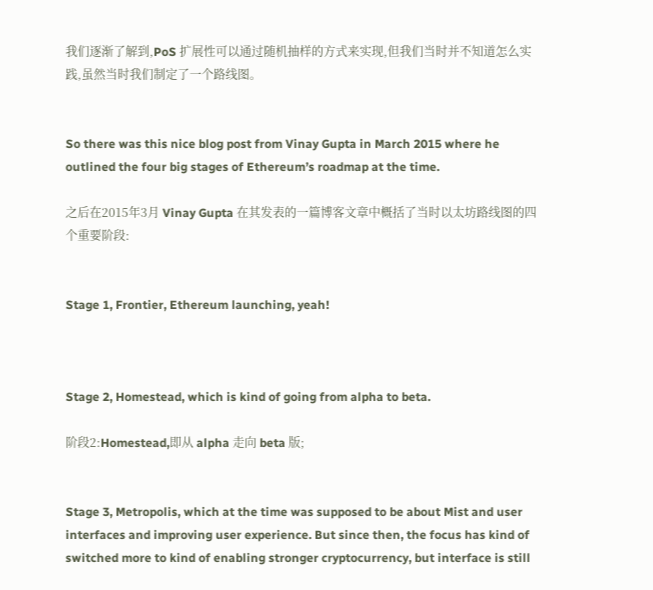我们逐渐了解到,PoS 扩展性可以通过随机抽样的方式来实现,但我们当时并不知道怎么实践,虽然当时我们制定了一个路线图。


So there was this nice blog post from Vinay Gupta in March 2015 where he outlined the four big stages of Ethereum’s roadmap at the time.

之后在2015年3月 Vinay Gupta 在其发表的一篇博客文章中概括了当时以太坊路线图的四个重要阶段:


Stage 1, Frontier, Ethereum launching, yeah!



Stage 2, Homestead, which is kind of going from alpha to beta.

阶段2:Homestead,即从 alpha 走向 beta 版;


Stage 3, Metropolis, which at the time was supposed to be about Mist and user interfaces and improving user experience. But since then, the focus has kind of switched more to kind of enabling stronger cryptocurrency, but interface is still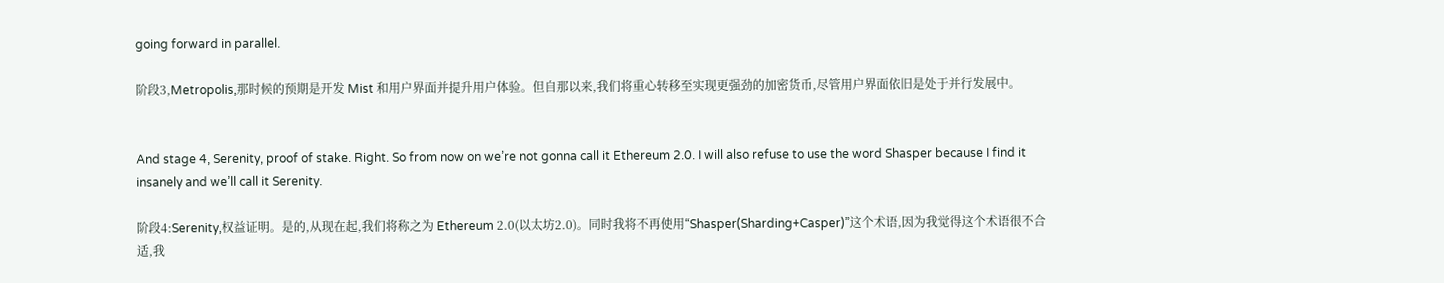going forward in parallel.

阶段3,Metropolis,那时候的预期是开发 Mist 和用户界面并提升用户体验。但自那以来,我们将重心转移至实现更强劲的加密货币,尽管用户界面依旧是处于并行发展中。


And stage 4, Serenity, proof of stake. Right. So from now on we’re not gonna call it Ethereum 2.0. I will also refuse to use the word Shasper because I find it insanely and we’ll call it Serenity.

阶段4:Serenity,权益证明。是的,从现在起,我们将称之为 Ethereum 2.0(以太坊2.0)。同时我将不再使用“Shasper(Sharding+Casper)”这个术语,因为我觉得这个术语很不合适,我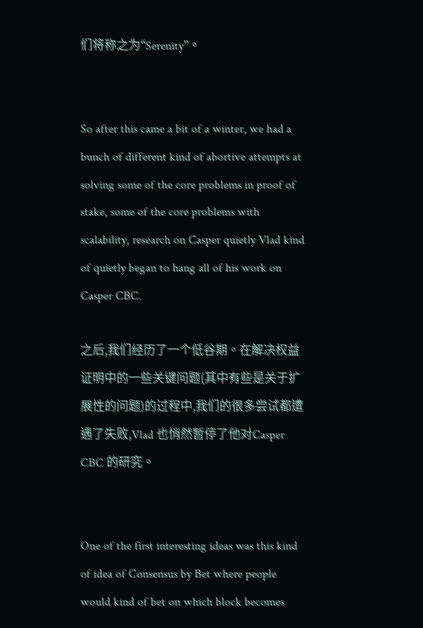们将称之为“Serenity”。


So after this came a bit of a winter, we had a bunch of different kind of abortive attempts at solving some of the core problems in proof of stake, some of the core problems with scalability, research on Casper quietly Vlad kind of quietly began to hang all of his work on Casper CBC.

之后,我们经历了一个低谷期。在解决权益证明中的一些关键问题(其中有些是关于扩展性的问题)的过程中,我们的很多尝试都遭遇了失败,Vlad 也悄然暂停了他对Casper CBC 的研究。


One of the first interesting ideas was this kind of idea of Consensus by Bet where people would kind of bet on which block becomes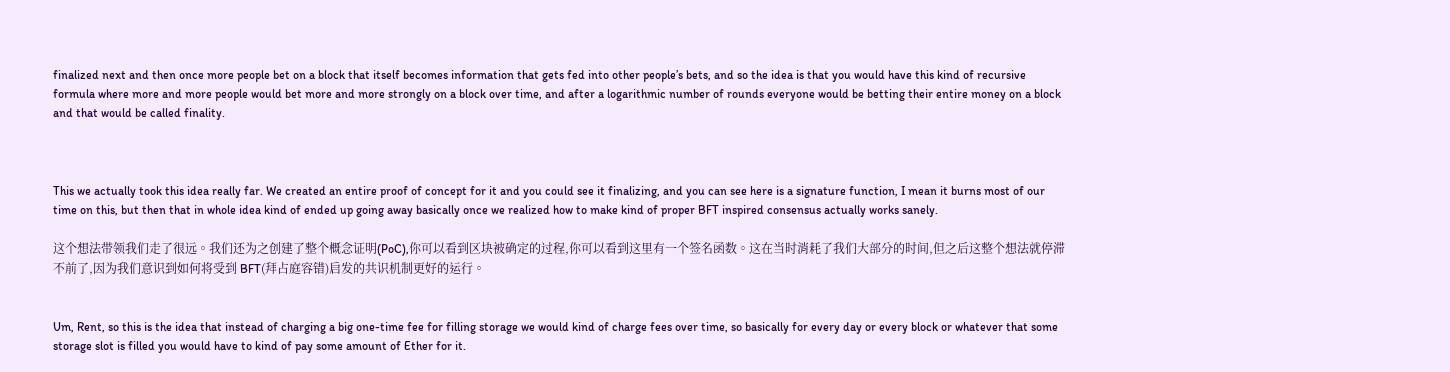finalized next and then once more people bet on a block that itself becomes information that gets fed into other people’s bets, and so the idea is that you would have this kind of recursive formula where more and more people would bet more and more strongly on a block over time, and after a logarithmic number of rounds everyone would be betting their entire money on a block and that would be called finality.



This we actually took this idea really far. We created an entire proof of concept for it and you could see it finalizing, and you can see here is a signature function, I mean it burns most of our time on this, but then that in whole idea kind of ended up going away basically once we realized how to make kind of proper BFT inspired consensus actually works sanely.

这个想法带领我们走了很远。我们还为之创建了整个概念证明(PoC),你可以看到区块被确定的过程,你可以看到这里有一个签名函数。这在当时消耗了我们大部分的时间,但之后这整个想法就停滞不前了,因为我们意识到如何将受到 BFT(拜占庭容错)启发的共识机制更好的运行。


Um, Rent, so this is the idea that instead of charging a big one-time fee for filling storage we would kind of charge fees over time, so basically for every day or every block or whatever that some storage slot is filled you would have to kind of pay some amount of Ether for it.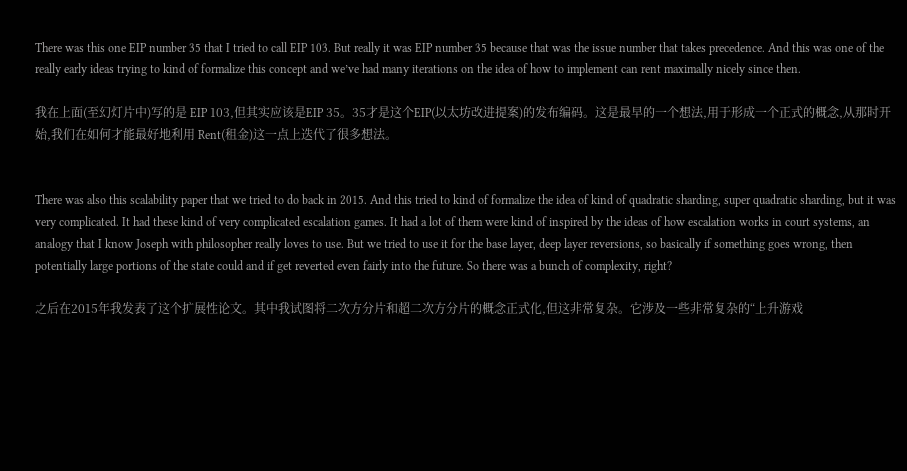There was this one EIP number 35 that I tried to call EIP 103. But really it was EIP number 35 because that was the issue number that takes precedence. And this was one of the really early ideas trying to kind of formalize this concept and we’ve had many iterations on the idea of how to implement can rent maximally nicely since then.

我在上面(至幻灯片中)写的是 EIP 103,但其实应该是EIP 35。35才是这个EIP(以太坊改进提案)的发布编码。这是最早的一个想法,用于形成一个正式的概念,从那时开始,我们在如何才能最好地利用 Rent(租金)这一点上迭代了很多想法。


There was also this scalability paper that we tried to do back in 2015. And this tried to kind of formalize the idea of kind of quadratic sharding, super quadratic sharding, but it was very complicated. It had these kind of very complicated escalation games. It had a lot of them were kind of inspired by the ideas of how escalation works in court systems, an analogy that I know Joseph with philosopher really loves to use. But we tried to use it for the base layer, deep layer reversions, so basically if something goes wrong, then potentially large portions of the state could and if get reverted even fairly into the future. So there was a bunch of complexity, right?

之后在2015年我发表了这个扩展性论文。其中我试图将二次方分片和超二次方分片的概念正式化,但这非常复杂。它涉及一些非常复杂的“上升游戏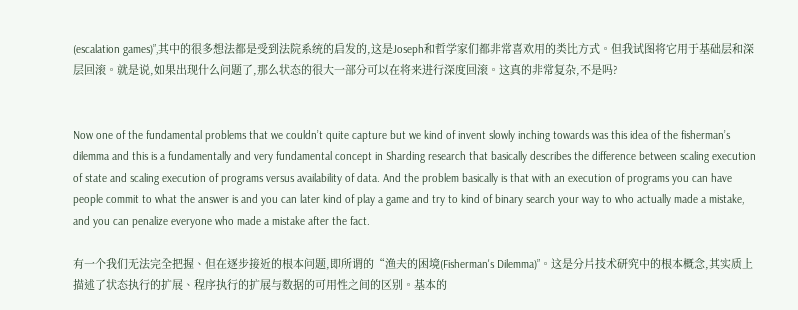(escalation games)”,其中的很多想法都是受到法院系统的启发的,这是Joseph和哲学家们都非常喜欢用的类比方式。但我试图将它用于基础层和深层回滚。就是说,如果出现什么问题了,那么状态的很大一部分可以在将来进行深度回滚。这真的非常复杂,不是吗?


Now one of the fundamental problems that we couldn’t quite capture but we kind of invent slowly inching towards was this idea of the fisherman’s dilemma and this is a fundamentally and very fundamental concept in Sharding research that basically describes the difference between scaling execution of state and scaling execution of programs versus availability of data. And the problem basically is that with an execution of programs you can have people commit to what the answer is and you can later kind of play a game and try to kind of binary search your way to who actually made a mistake, and you can penalize everyone who made a mistake after the fact.

有一个我们无法完全把握、但在逐步接近的根本问题,即所谓的“渔夫的困境(Fisherman's Dilemma)”。这是分片技术研究中的根本概念,其实质上描述了状态执行的扩展、程序执行的扩展与数据的可用性之间的区别。基本的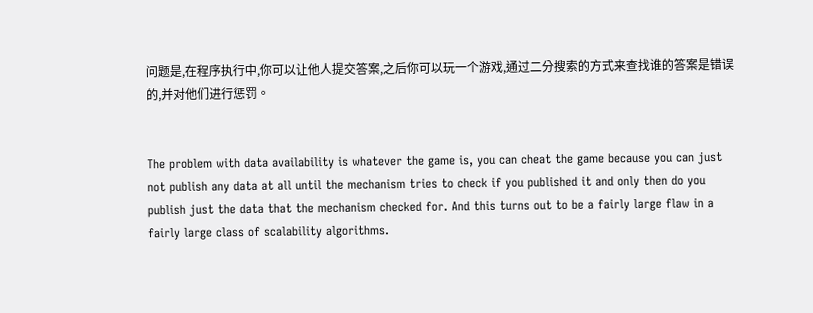问题是,在程序执行中,你可以让他人提交答案,之后你可以玩一个游戏,通过二分搜索的方式来查找谁的答案是错误的,并对他们进行惩罚。


The problem with data availability is whatever the game is, you can cheat the game because you can just not publish any data at all until the mechanism tries to check if you published it and only then do you publish just the data that the mechanism checked for. And this turns out to be a fairly large flaw in a fairly large class of scalability algorithms.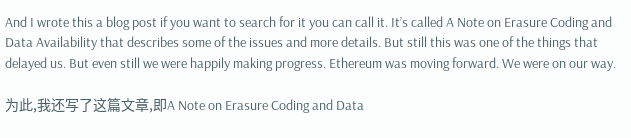And I wrote this a blog post if you want to search for it you can call it. It’s called A Note on Erasure Coding and Data Availability that describes some of the issues and more details. But still this was one of the things that delayed us. But even still we were happily making progress. Ethereum was moving forward. We were on our way.

为此,我还写了这篇文章,即A Note on Erasure Coding and Data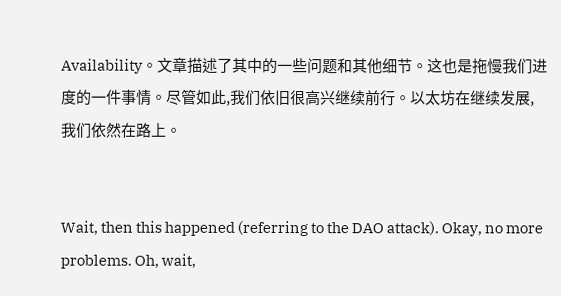Availability。文章描述了其中的一些问题和其他细节。这也是拖慢我们进度的一件事情。尽管如此,我们依旧很高兴继续前行。以太坊在继续发展,我们依然在路上。


Wait, then this happened (referring to the DAO attack). Okay, no more problems. Oh, wait,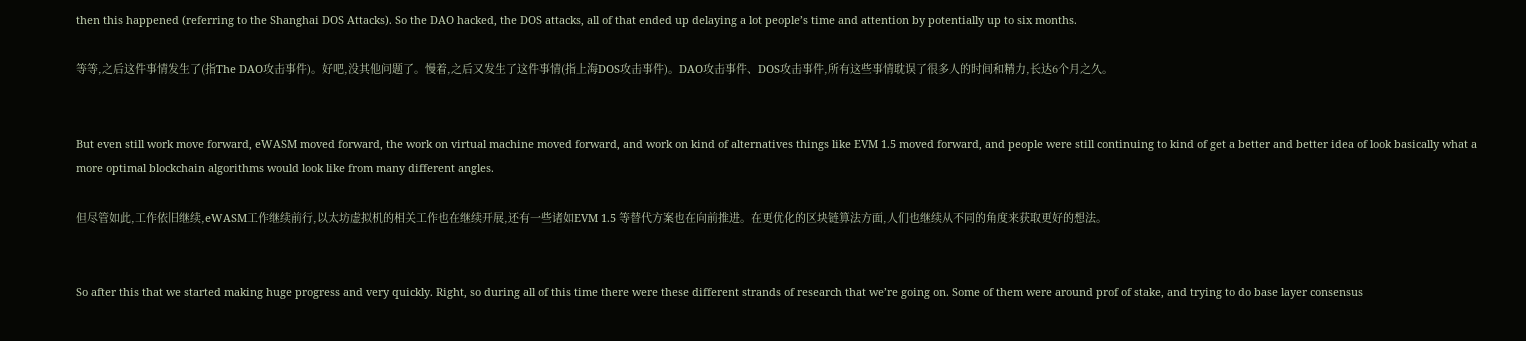then this happened (referring to the Shanghai DOS Attacks). So the DAO hacked, the DOS attacks, all of that ended up delaying a lot people’s time and attention by potentially up to six months.

等等,之后这件事情发生了(指The DAO攻击事件)。好吧,没其他问题了。慢着,之后又发生了这件事情(指上海DOS攻击事件)。DAO攻击事件、DOS攻击事件,所有这些事情耽误了很多人的时间和精力,长达6个月之久。


But even still work move forward, eWASM moved forward, the work on virtual machine moved forward, and work on kind of alternatives things like EVM 1.5 moved forward, and people were still continuing to kind of get a better and better idea of look basically what a more optimal blockchain algorithms would look like from many different angles.

但尽管如此,工作依旧继续,eWASM工作继续前行,以太坊虚拟机的相关工作也在继续开展,还有一些诸如EVM 1.5 等替代方案也在向前推进。在更优化的区块链算法方面,人们也继续从不同的角度来获取更好的想法。


So after this that we started making huge progress and very quickly. Right, so during all of this time there were these different strands of research that we’re going on. Some of them were around prof of stake, and trying to do base layer consensus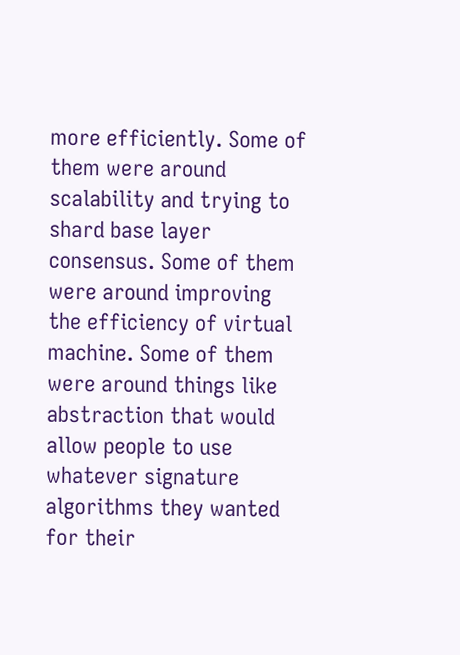more efficiently. Some of them were around scalability and trying to shard base layer consensus. Some of them were around improving the efficiency of virtual machine. Some of them were around things like abstraction that would allow people to use whatever signature algorithms they wanted for their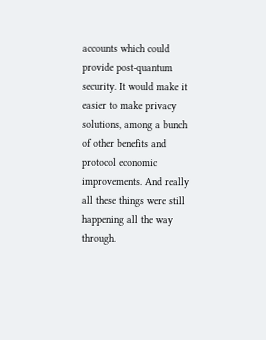accounts which could provide post-quantum security. It would make it easier to make privacy solutions, among a bunch of other benefits and protocol economic improvements. And really all these things were still happening all the way through.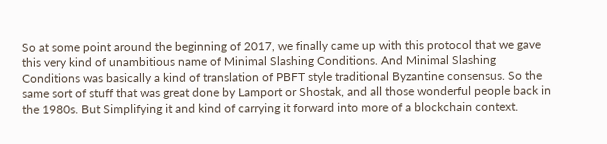So at some point around the beginning of 2017, we finally came up with this protocol that we gave this very kind of unambitious name of Minimal Slashing Conditions. And Minimal Slashing Conditions was basically a kind of translation of PBFT style traditional Byzantine consensus. So the same sort of stuff that was great done by Lamport or Shostak, and all those wonderful people back in the 1980s. But Simplifying it and kind of carrying it forward into more of a blockchain context.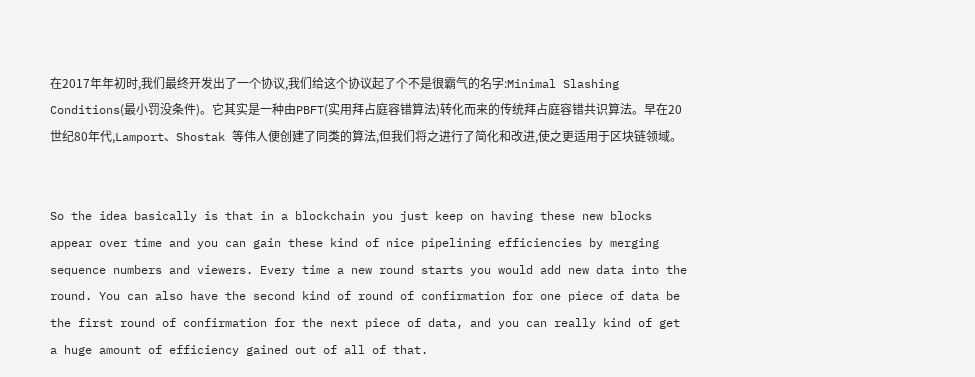在2017年年初时,我们最终开发出了一个协议,我们给这个协议起了个不是很霸气的名字:Minimal Slashing Conditions(最小罚没条件)。它其实是一种由PBFT(实用拜占庭容错算法)转化而来的传统拜占庭容错共识算法。早在20世纪80年代,Lamport、Shostak 等伟人便创建了同类的算法,但我们将之进行了简化和改进,使之更适用于区块链领域。


So the idea basically is that in a blockchain you just keep on having these new blocks appear over time and you can gain these kind of nice pipelining efficiencies by merging sequence numbers and viewers. Every time a new round starts you would add new data into the round. You can also have the second kind of round of confirmation for one piece of data be the first round of confirmation for the next piece of data, and you can really kind of get a huge amount of efficiency gained out of all of that.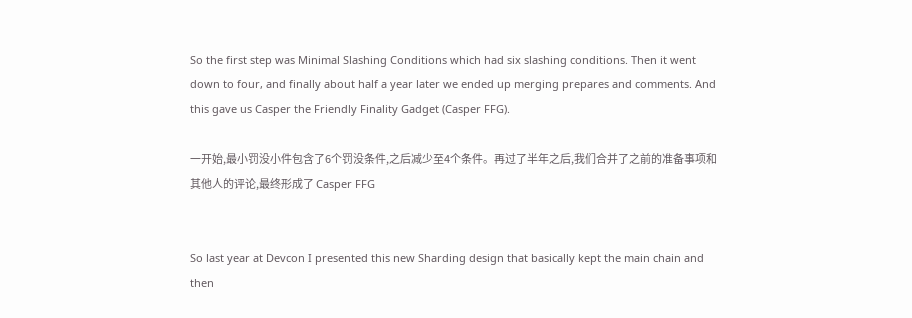So the first step was Minimal Slashing Conditions which had six slashing conditions. Then it went down to four, and finally about half a year later we ended up merging prepares and comments. And this gave us Casper the Friendly Finality Gadget (Casper FFG).

一开始,最小罚没小件包含了6个罚没条件,之后减少至4个条件。再过了半年之后,我们合并了之前的准备事项和其他人的评论,最终形成了 Casper FFG


So last year at Devcon I presented this new Sharding design that basically kept the main chain and then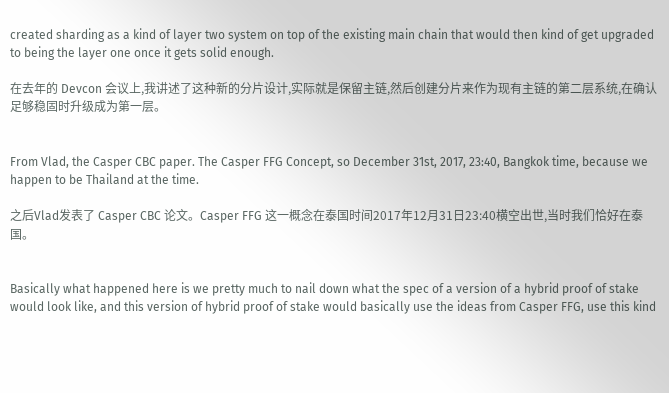created sharding as a kind of layer two system on top of the existing main chain that would then kind of get upgraded to being the layer one once it gets solid enough.

在去年的 Devcon 会议上,我讲述了这种新的分片设计,实际就是保留主链,然后创建分片来作为现有主链的第二层系统,在确认足够稳固时升级成为第一层。


From Vlad, the Casper CBC paper. The Casper FFG Concept, so December 31st, 2017, 23:40, Bangkok time, because we happen to be Thailand at the time.

之后Vlad发表了 Casper CBC 论文。Casper FFG 这一概念在泰国时间2017年12月31日23:40横空出世,当时我们恰好在泰国。


Basically what happened here is we pretty much to nail down what the spec of a version of a hybrid proof of stake would look like, and this version of hybrid proof of stake would basically use the ideas from Casper FFG, use this kind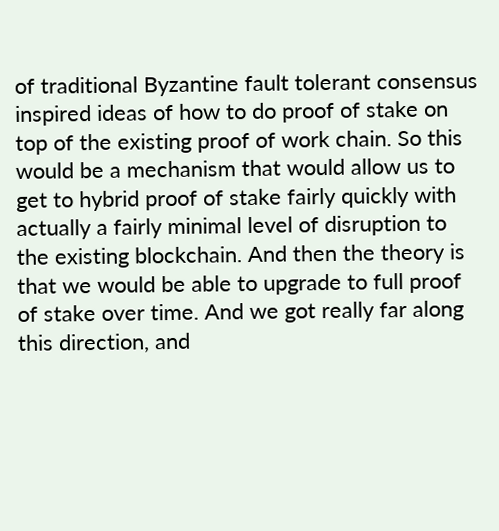of traditional Byzantine fault tolerant consensus inspired ideas of how to do proof of stake on top of the existing proof of work chain. So this would be a mechanism that would allow us to get to hybrid proof of stake fairly quickly with actually a fairly minimal level of disruption to the existing blockchain. And then the theory is that we would be able to upgrade to full proof of stake over time. And we got really far along this direction, and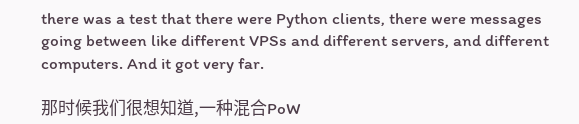there was a test that there were Python clients, there were messages going between like different VPSs and different servers, and different computers. And it got very far.

那时候我们很想知道,一种混合PoW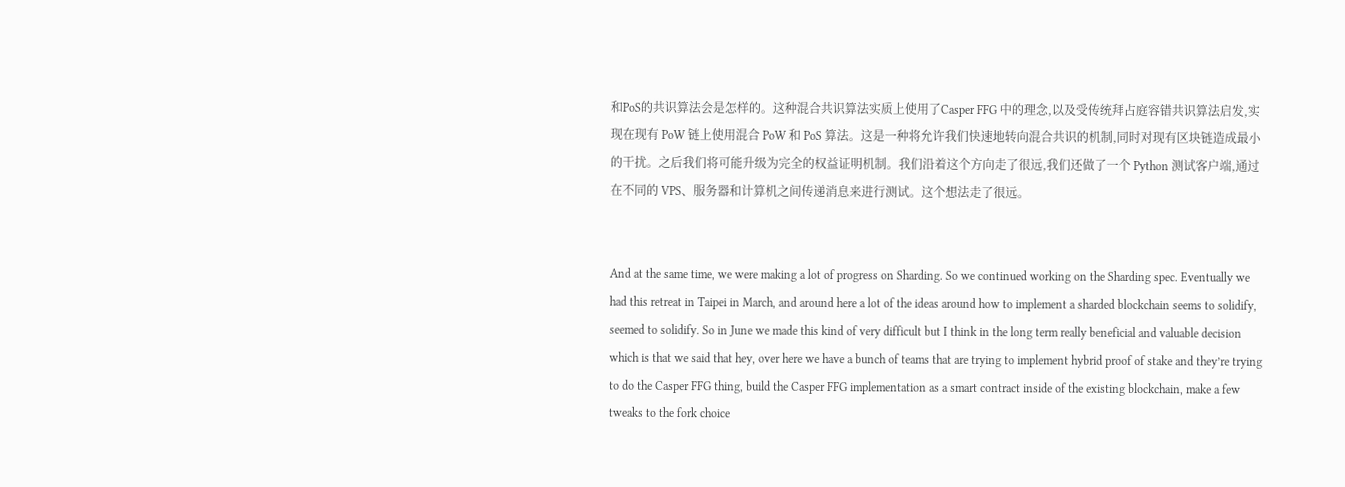和PoS的共识算法会是怎样的。这种混合共识算法实质上使用了Casper FFG 中的理念,以及受传统拜占庭容错共识算法启发,实现在现有 PoW 链上使用混合 PoW 和 PoS 算法。这是一种将允许我们快速地转向混合共识的机制,同时对现有区块链造成最小的干扰。之后我们将可能升级为完全的权益证明机制。我们沿着这个方向走了很远,我们还做了一个 Python 测试客户端,通过在不同的 VPS、服务器和计算机之间传递消息来进行测试。这个想法走了很远。


And at the same time, we were making a lot of progress on Sharding. So we continued working on the Sharding spec. Eventually we had this retreat in Taipei in March, and around here a lot of the ideas around how to implement a sharded blockchain seems to solidify, seemed to solidify. So in June we made this kind of very difficult but I think in the long term really beneficial and valuable decision which is that we said that hey, over here we have a bunch of teams that are trying to implement hybrid proof of stake and they’re trying to do the Casper FFG thing, build the Casper FFG implementation as a smart contract inside of the existing blockchain, make a few tweaks to the fork choice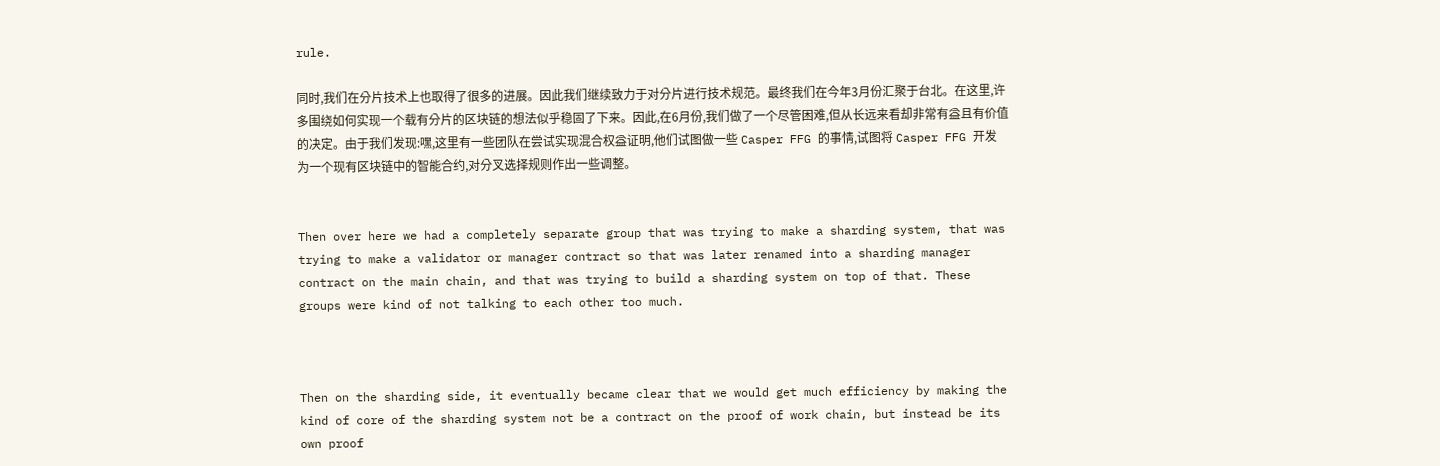rule.

同时,我们在分片技术上也取得了很多的进展。因此我们继续致力于对分片进行技术规范。最终我们在今年3月份汇聚于台北。在这里,许多围绕如何实现一个载有分片的区块链的想法似乎稳固了下来。因此,在6月份,我们做了一个尽管困难,但从长远来看却非常有益且有价值的决定。由于我们发现:嘿,这里有一些团队在尝试实现混合权益证明,他们试图做一些 Casper FFG 的事情,试图将 Casper FFG 开发为一个现有区块链中的智能合约,对分叉选择规则作出一些调整。


Then over here we had a completely separate group that was trying to make a sharding system, that was trying to make a validator or manager contract so that was later renamed into a sharding manager contract on the main chain, and that was trying to build a sharding system on top of that. These groups were kind of not talking to each other too much.



Then on the sharding side, it eventually became clear that we would get much efficiency by making the kind of core of the sharding system not be a contract on the proof of work chain, but instead be its own proof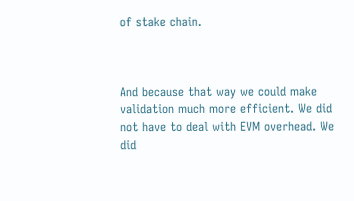of stake chain.



And because that way we could make validation much more efficient. We did not have to deal with EVM overhead. We did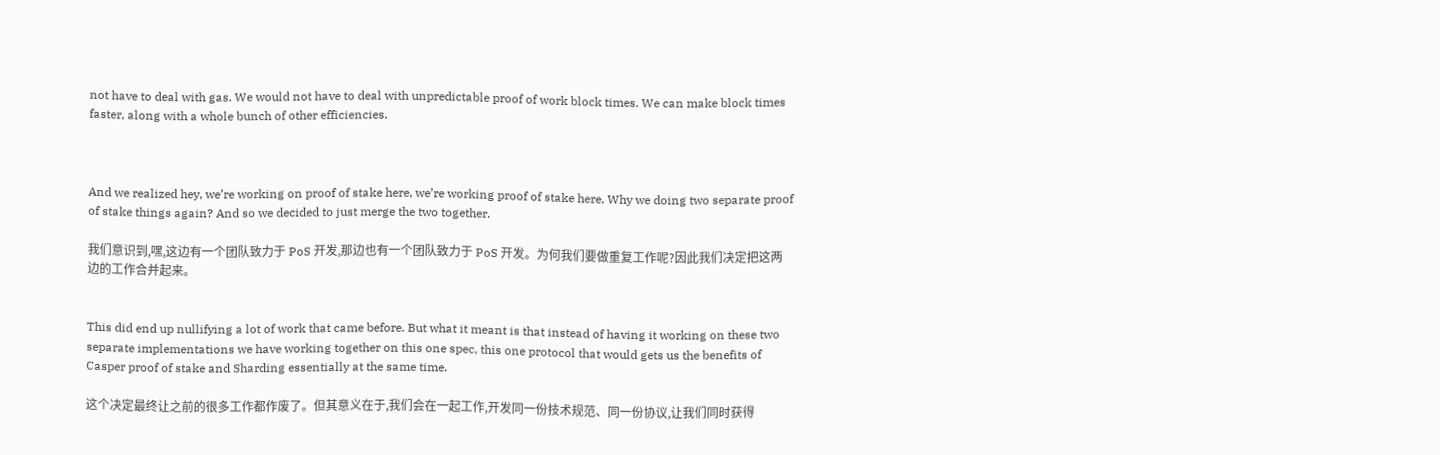not have to deal with gas. We would not have to deal with unpredictable proof of work block times. We can make block times faster, along with a whole bunch of other efficiencies.



And we realized hey, we’re working on proof of stake here, we’re working proof of stake here. Why we doing two separate proof of stake things again? And so we decided to just merge the two together.

我们意识到,嘿,这边有一个团队致力于 PoS 开发,那边也有一个团队致力于 PoS 开发。为何我们要做重复工作呢?因此我们决定把这两边的工作合并起来。


This did end up nullifying a lot of work that came before. But what it meant is that instead of having it working on these two separate implementations we have working together on this one spec, this one protocol that would gets us the benefits of Casper proof of stake and Sharding essentially at the same time.

这个决定最终让之前的很多工作都作废了。但其意义在于,我们会在一起工作,开发同一份技术规范、同一份协议,让我们同时获得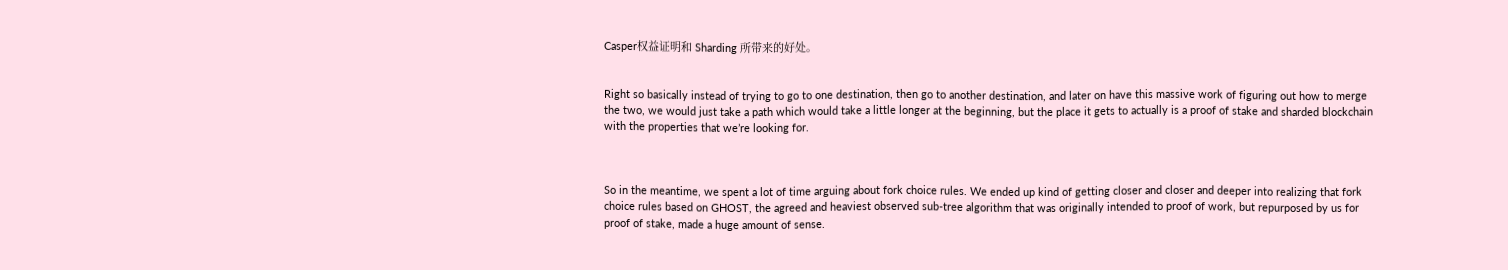Casper权益证明和 Sharding 所带来的好处。


Right so basically instead of trying to go to one destination, then go to another destination, and later on have this massive work of figuring out how to merge the two, we would just take a path which would take a little longer at the beginning, but the place it gets to actually is a proof of stake and sharded blockchain with the properties that we’re looking for.



So in the meantime, we spent a lot of time arguing about fork choice rules. We ended up kind of getting closer and closer and deeper into realizing that fork choice rules based on GHOST, the agreed and heaviest observed sub-tree algorithm that was originally intended to proof of work, but repurposed by us for proof of stake, made a huge amount of sense.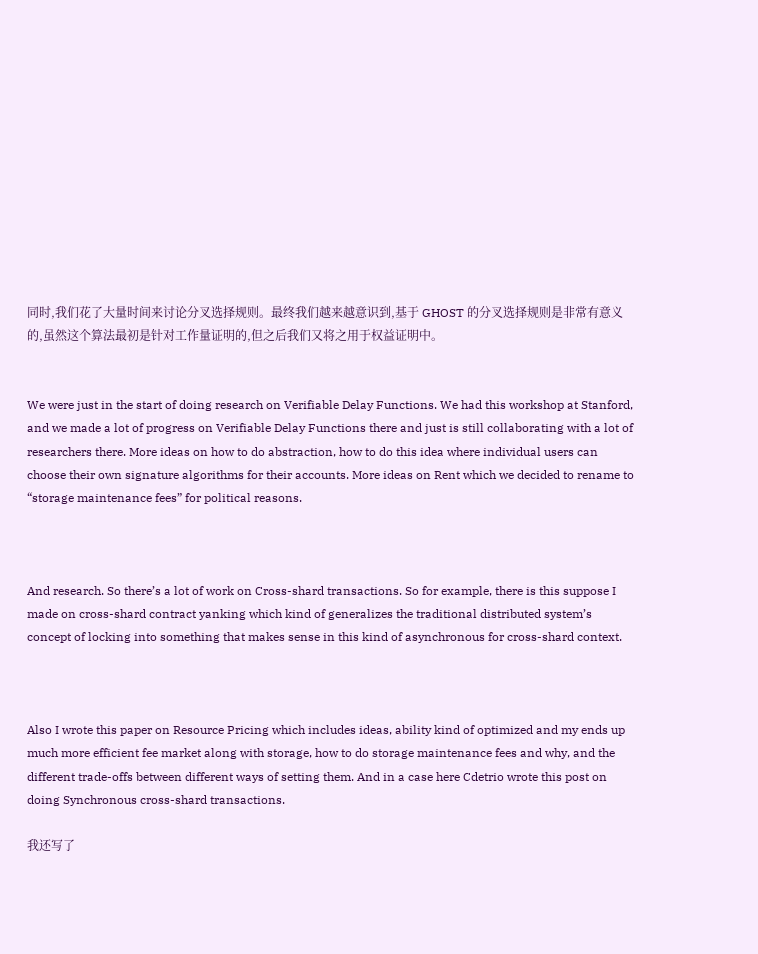同时,我们花了大量时间来讨论分叉选择规则。最终我们越来越意识到,基于 GHOST 的分叉选择规则是非常有意义的,虽然这个算法最初是针对工作量证明的,但之后我们又将之用于权益证明中。


We were just in the start of doing research on Verifiable Delay Functions. We had this workshop at Stanford, and we made a lot of progress on Verifiable Delay Functions there and just is still collaborating with a lot of researchers there. More ideas on how to do abstraction, how to do this idea where individual users can choose their own signature algorithms for their accounts. More ideas on Rent which we decided to rename to “storage maintenance fees” for political reasons.



And research. So there’s a lot of work on Cross-shard transactions. So for example, there is this suppose I made on cross-shard contract yanking which kind of generalizes the traditional distributed system’s concept of locking into something that makes sense in this kind of asynchronous for cross-shard context.



Also I wrote this paper on Resource Pricing which includes ideas, ability kind of optimized and my ends up much more efficient fee market along with storage, how to do storage maintenance fees and why, and the different trade-offs between different ways of setting them. And in a case here Cdetrio wrote this post on doing Synchronous cross-shard transactions.

我还写了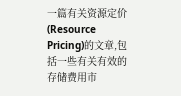一篇有关资源定价(Resource Pricing)的文章,包括一些有关有效的存储费用市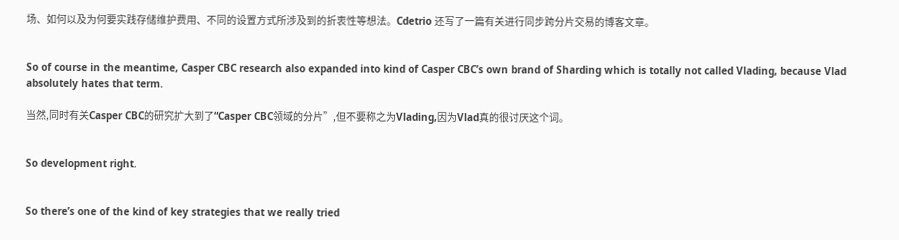场、如何以及为何要实践存储维护费用、不同的设置方式所涉及到的折衷性等想法。Cdetrio 还写了一篇有关进行同步跨分片交易的博客文章。


So of course in the meantime, Casper CBC research also expanded into kind of Casper CBC’s own brand of Sharding which is totally not called Vlading, because Vlad absolutely hates that term.

当然,同时有关Casper CBC的研究扩大到了“Casper CBC领域的分片”,但不要称之为Vlading,因为Vlad真的很讨厌这个词。


So development right.


So there’s one of the kind of key strategies that we really tried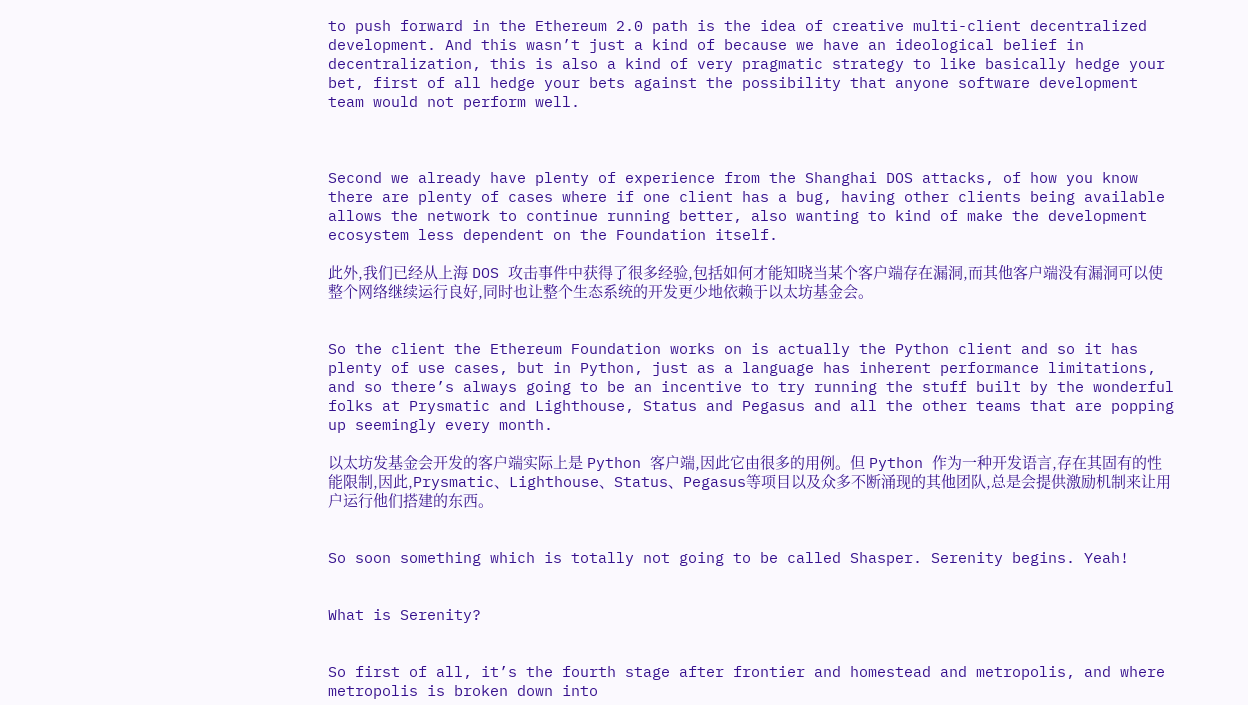to push forward in the Ethereum 2.0 path is the idea of creative multi-client decentralized development. And this wasn’t just a kind of because we have an ideological belief in decentralization, this is also a kind of very pragmatic strategy to like basically hedge your bet, first of all hedge your bets against the possibility that anyone software development team would not perform well.



Second we already have plenty of experience from the Shanghai DOS attacks, of how you know there are plenty of cases where if one client has a bug, having other clients being available allows the network to continue running better, also wanting to kind of make the development ecosystem less dependent on the Foundation itself.

此外,我们已经从上海 DOS 攻击事件中获得了很多经验,包括如何才能知晓当某个客户端存在漏洞,而其他客户端没有漏洞可以使整个网络继续运行良好,同时也让整个生态系统的开发更少地依赖于以太坊基金会。


So the client the Ethereum Foundation works on is actually the Python client and so it has plenty of use cases, but in Python, just as a language has inherent performance limitations, and so there’s always going to be an incentive to try running the stuff built by the wonderful folks at Prysmatic and Lighthouse, Status and Pegasus and all the other teams that are popping up seemingly every month.

以太坊发基金会开发的客户端实际上是 Python 客户端,因此它由很多的用例。但 Python 作为一种开发语言,存在其固有的性能限制,因此,Prysmatic、Lighthouse、Status、Pegasus等项目以及众多不断涌现的其他团队,总是会提供激励机制来让用户运行他们搭建的东西。


So soon something which is totally not going to be called Shasper. Serenity begins. Yeah!


What is Serenity?


So first of all, it’s the fourth stage after frontier and homestead and metropolis, and where metropolis is broken down into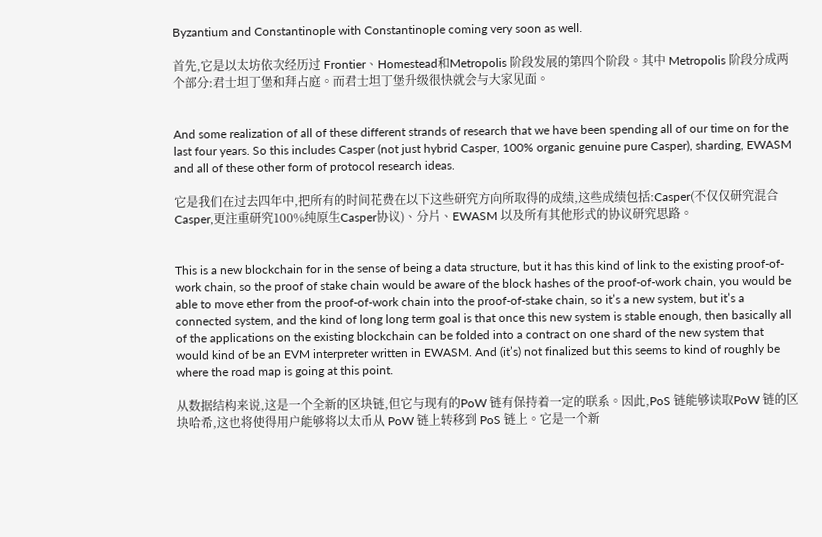Byzantium and Constantinople with Constantinople coming very soon as well.

首先,它是以太坊依次经历过 Frontier、Homestead和Metropolis 阶段发展的第四个阶段。其中 Metropolis 阶段分成两个部分:君士坦丁堡和拜占庭。而君士坦丁堡升级很快就会与大家见面。


And some realization of all of these different strands of research that we have been spending all of our time on for the last four years. So this includes Casper (not just hybrid Casper, 100% organic genuine pure Casper), sharding, EWASM and all of these other form of protocol research ideas.

它是我们在过去四年中,把所有的时间花费在以下这些研究方向所取得的成绩,这些成绩包括:Casper(不仅仅研究混合Casper,更注重研究100%纯原生Casper协议)、分片、EWASM 以及所有其他形式的协议研究思路。


This is a new blockchain for in the sense of being a data structure, but it has this kind of link to the existing proof-of-work chain, so the proof of stake chain would be aware of the block hashes of the proof-of-work chain, you would be able to move ether from the proof-of-work chain into the proof-of-stake chain, so it’s a new system, but it’s a connected system, and the kind of long long term goal is that once this new system is stable enough, then basically all of the applications on the existing blockchain can be folded into a contract on one shard of the new system that would kind of be an EVM interpreter written in EWASM. And (it’s) not finalized but this seems to kind of roughly be where the road map is going at this point.

从数据结构来说,这是一个全新的区块链,但它与现有的PoW 链有保持着一定的联系。因此,PoS 链能够读取PoW 链的区块哈希,这也将使得用户能够将以太币从 PoW 链上转移到 PoS 链上。它是一个新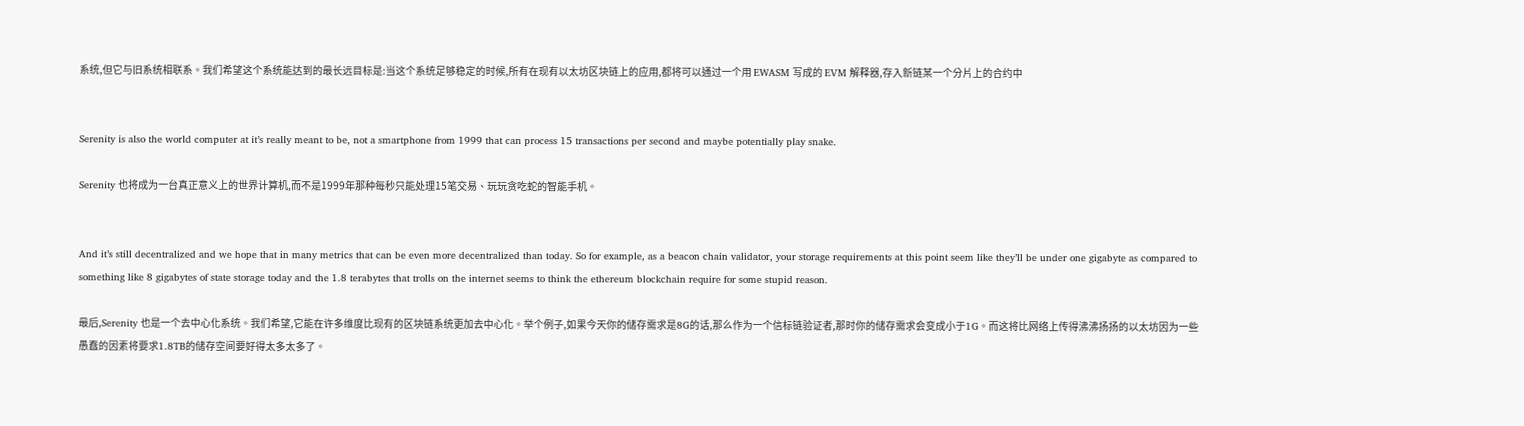系统,但它与旧系统相联系。我们希望这个系统能达到的最长远目标是:当这个系统足够稳定的时候,所有在现有以太坊区块链上的应用,都将可以通过一个用 EWASM 写成的 EVM 解释器,存入新链某一个分片上的合约中


Serenity is also the world computer at it’s really meant to be, not a smartphone from 1999 that can process 15 transactions per second and maybe potentially play snake.

Serenity 也将成为一台真正意义上的世界计算机,而不是1999年那种每秒只能处理15笔交易、玩玩贪吃蛇的智能手机。


And it’s still decentralized and we hope that in many metrics that can be even more decentralized than today. So for example, as a beacon chain validator, your storage requirements at this point seem like they’ll be under one gigabyte as compared to something like 8 gigabytes of state storage today and the 1.8 terabytes that trolls on the internet seems to think the ethereum blockchain require for some stupid reason.

最后,Serenity 也是一个去中心化系统。我们希望,它能在许多维度比现有的区块链系统更加去中心化。举个例子,如果今天你的储存需求是8G的话,那么作为一个信标链验证者,那时你的储存需求会变成小于1G。而这将比网络上传得沸沸扬扬的以太坊因为一些愚蠢的因素将要求1.8TB的储存空间要好得太多太多了。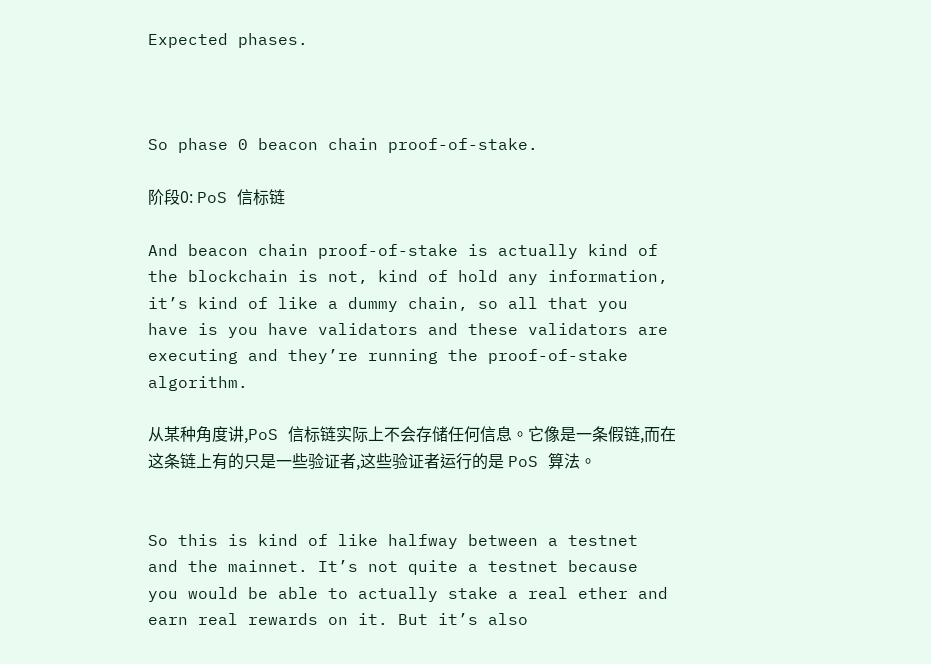Expected phases.



So phase 0 beacon chain proof-of-stake.

阶段0: PoS 信标链

And beacon chain proof-of-stake is actually kind of the blockchain is not, kind of hold any information, it’s kind of like a dummy chain, so all that you have is you have validators and these validators are executing and they’re running the proof-of-stake algorithm.

从某种角度讲,PoS 信标链实际上不会存储任何信息。它像是一条假链,而在这条链上有的只是一些验证者,这些验证者运行的是 PoS 算法。


So this is kind of like halfway between a testnet and the mainnet. It’s not quite a testnet because you would be able to actually stake a real ether and earn real rewards on it. But it’s also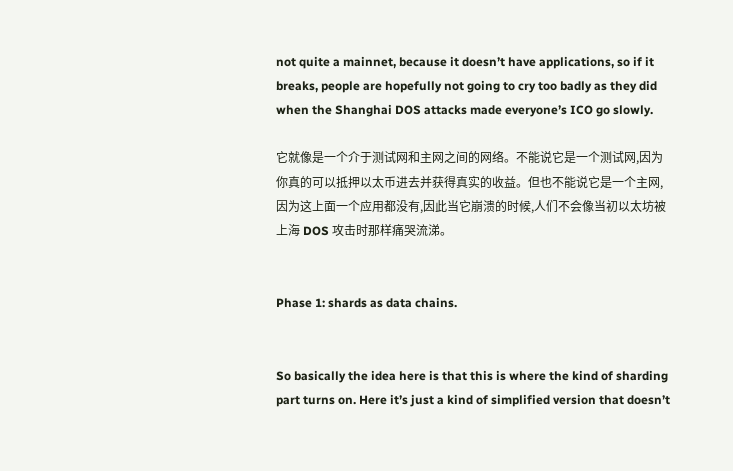not quite a mainnet, because it doesn’t have applications, so if it breaks, people are hopefully not going to cry too badly as they did when the Shanghai DOS attacks made everyone’s ICO go slowly.

它就像是一个介于测试网和主网之间的网络。不能说它是一个测试网,因为你真的可以抵押以太币进去并获得真实的收益。但也不能说它是一个主网,因为这上面一个应用都没有,因此当它崩溃的时候,人们不会像当初以太坊被上海 DOS 攻击时那样痛哭流涕。


Phase 1: shards as data chains.


So basically the idea here is that this is where the kind of sharding part turns on. Here it’s just a kind of simplified version that doesn’t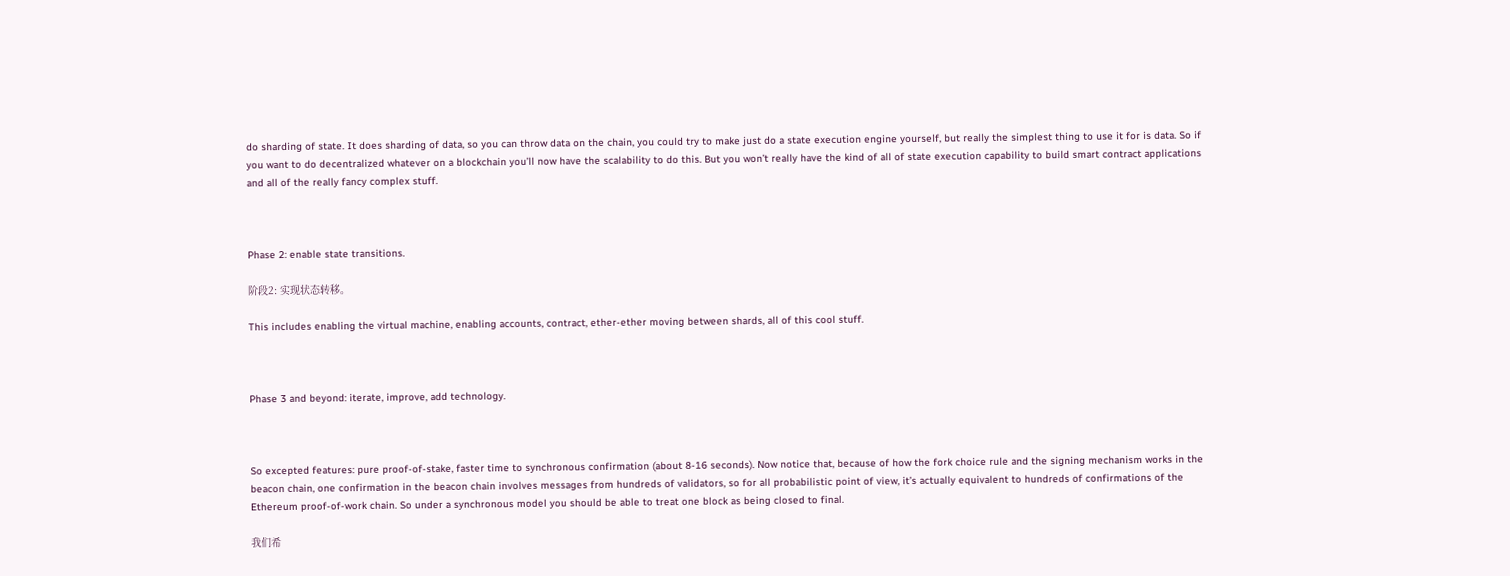do sharding of state. It does sharding of data, so you can throw data on the chain, you could try to make just do a state execution engine yourself, but really the simplest thing to use it for is data. So if you want to do decentralized whatever on a blockchain you’ll now have the scalability to do this. But you won’t really have the kind of all of state execution capability to build smart contract applications and all of the really fancy complex stuff.



Phase 2: enable state transitions.

阶段2: 实现状态转移。

This includes enabling the virtual machine, enabling accounts, contract, ether-ether moving between shards, all of this cool stuff.



Phase 3 and beyond: iterate, improve, add technology.



So excepted features: pure proof-of-stake, faster time to synchronous confirmation (about 8-16 seconds). Now notice that, because of how the fork choice rule and the signing mechanism works in the beacon chain, one confirmation in the beacon chain involves messages from hundreds of validators, so for all probabilistic point of view, it’s actually equivalent to hundreds of confirmations of the Ethereum proof-of-work chain. So under a synchronous model you should be able to treat one block as being closed to final.

我们希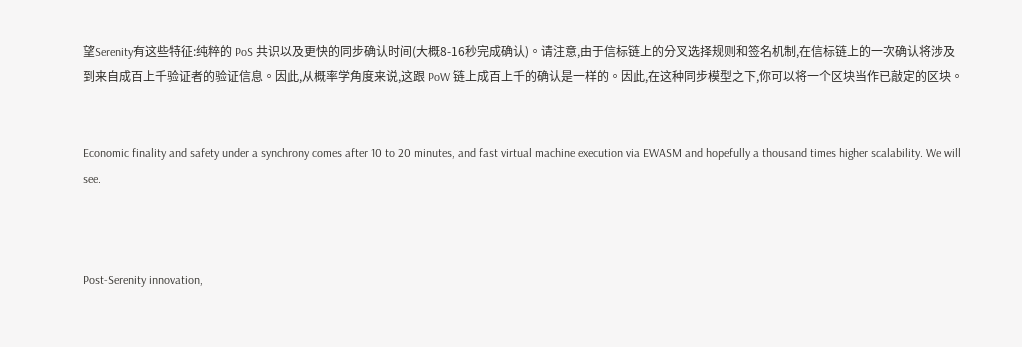望Serenity有这些特征:纯粹的 PoS 共识以及更快的同步确认时间(大概8-16秒完成确认)。请注意,由于信标链上的分叉选择规则和签名机制,在信标链上的一次确认将涉及到来自成百上千验证者的验证信息。因此,从概率学角度来说,这跟 PoW 链上成百上千的确认是一样的。因此,在这种同步模型之下,你可以将一个区块当作已敲定的区块。


Economic finality and safety under a synchrony comes after 10 to 20 minutes, and fast virtual machine execution via EWASM and hopefully a thousand times higher scalability. We will see.



Post-Serenity innovation,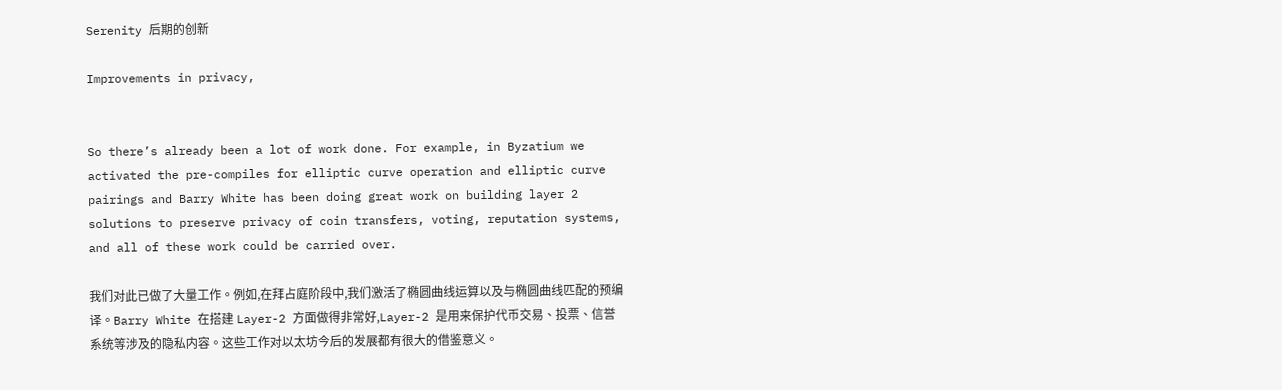Serenity 后期的创新

Improvements in privacy,


So there’s already been a lot of work done. For example, in Byzatium we activated the pre-compiles for elliptic curve operation and elliptic curve pairings and Barry White has been doing great work on building layer 2 solutions to preserve privacy of coin transfers, voting, reputation systems, and all of these work could be carried over.

我们对此已做了大量工作。例如,在拜占庭阶段中,我们激活了椭圆曲线运算以及与椭圆曲线匹配的预编译。Barry White 在搭建 Layer-2 方面做得非常好,Layer-2 是用来保护代币交易、投票、信誉系统等涉及的隐私内容。这些工作对以太坊今后的发展都有很大的借鉴意义。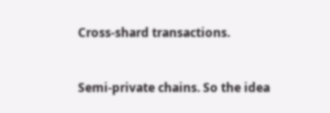Cross-shard transactions.


Semi-private chains. So the idea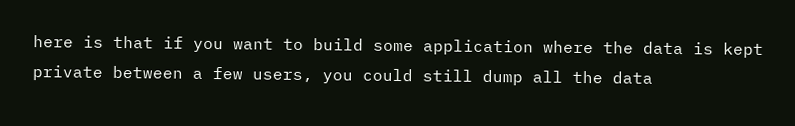here is that if you want to build some application where the data is kept private between a few users, you could still dump all the data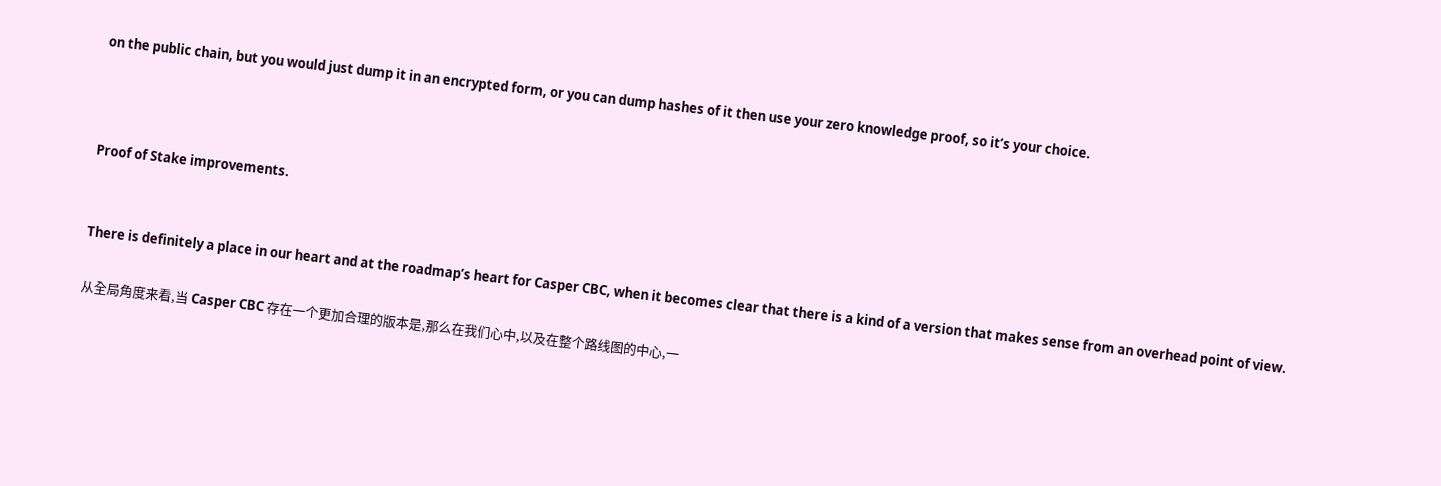on the public chain, but you would just dump it in an encrypted form, or you can dump hashes of it then use your zero knowledge proof, so it’s your choice.



Proof of Stake improvements.


There is definitely a place in our heart and at the roadmap’s heart for Casper CBC, when it becomes clear that there is a kind of a version that makes sense from an overhead point of view.

从全局角度来看,当 Casper CBC 存在一个更加合理的版本是,那么在我们心中,以及在整个路线图的中心,一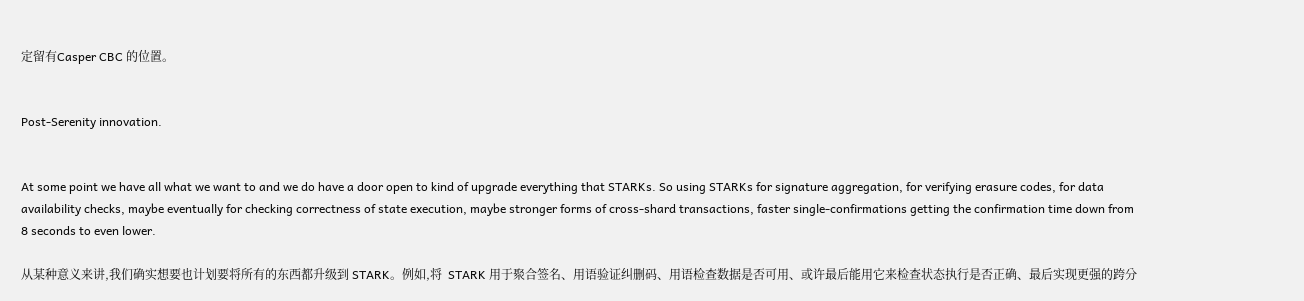定留有Casper CBC 的位置。


Post-Serenity innovation.


At some point we have all what we want to and we do have a door open to kind of upgrade everything that STARKs. So using STARKs for signature aggregation, for verifying erasure codes, for data availability checks, maybe eventually for checking correctness of state execution, maybe stronger forms of cross-shard transactions, faster single-confirmations getting the confirmation time down from 8 seconds to even lower.

从某种意义来讲,我们确实想要也计划要将所有的东西都升级到 STARK。例如,将  STARK 用于聚合签名、用语验证纠删码、用语检查数据是否可用、或许最后能用它来检查状态执行是否正确、最后实现更强的跨分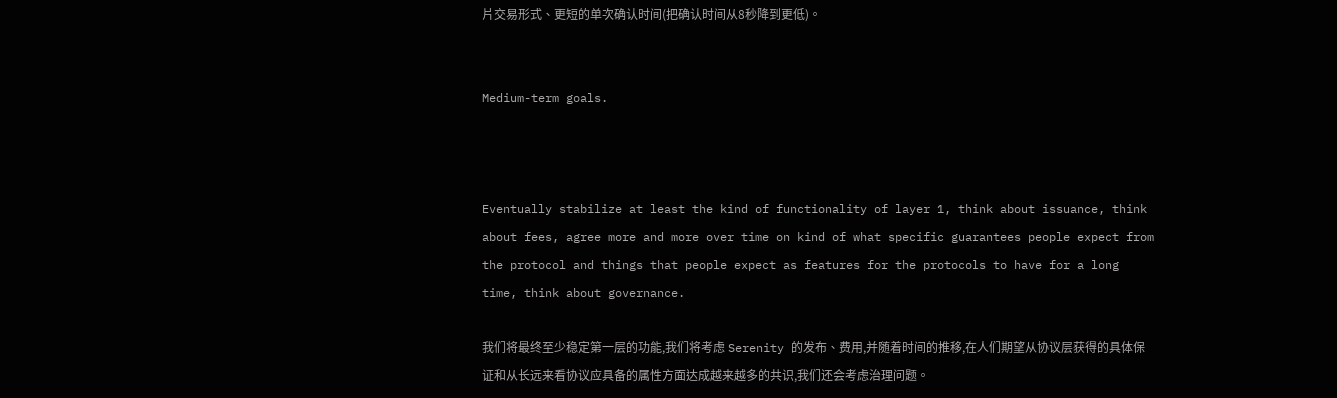片交易形式、更短的单次确认时间(把确认时间从8秒降到更低)。


Medium-term goals.



Eventually stabilize at least the kind of functionality of layer 1, think about issuance, think about fees, agree more and more over time on kind of what specific guarantees people expect from the protocol and things that people expect as features for the protocols to have for a long time, think about governance.

我们将最终至少稳定第一层的功能,我们将考虑 Serenity 的发布、费用,并随着时间的推移,在人们期望从协议层获得的具体保证和从长远来看协议应具备的属性方面达成越来越多的共识,我们还会考虑治理问题。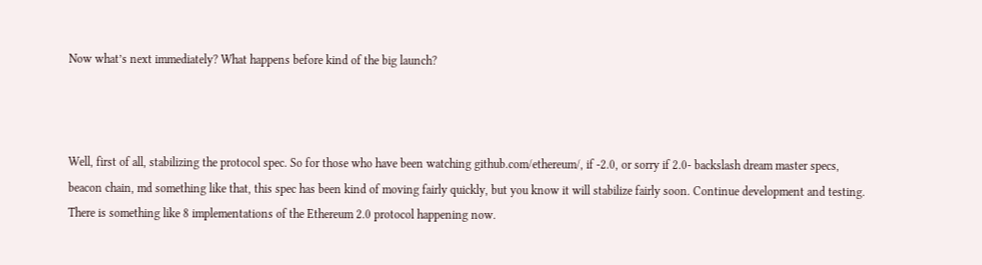Now what’s next immediately? What happens before kind of the big launch?



Well, first of all, stabilizing the protocol spec. So for those who have been watching github.com/ethereum/, if -2.0, or sorry if 2.0- backslash dream master specs, beacon chain, md something like that, this spec has been kind of moving fairly quickly, but you know it will stabilize fairly soon. Continue development and testing. There is something like 8 implementations of the Ethereum 2.0 protocol happening now.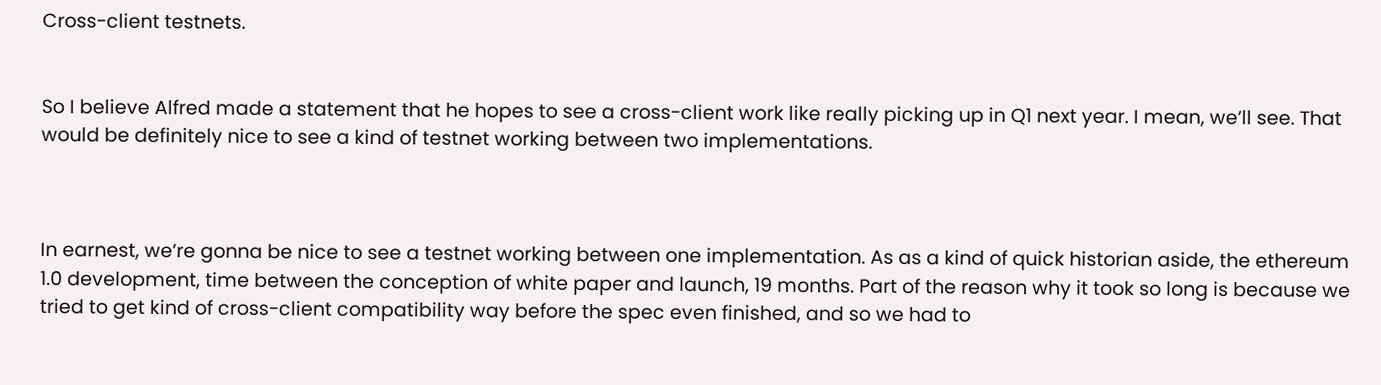Cross-client testnets.


So I believe Alfred made a statement that he hopes to see a cross-client work like really picking up in Q1 next year. I mean, we’ll see. That would be definitely nice to see a kind of testnet working between two implementations.



In earnest, we’re gonna be nice to see a testnet working between one implementation. As as a kind of quick historian aside, the ethereum 1.0 development, time between the conception of white paper and launch, 19 months. Part of the reason why it took so long is because we tried to get kind of cross-client compatibility way before the spec even finished, and so we had to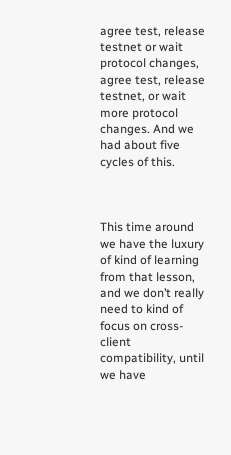agree test, release testnet or wait protocol changes, agree test, release testnet, or wait more protocol changes. And we had about five cycles of this.



This time around we have the luxury of kind of learning from that lesson, and we don’t really need to kind of focus on cross-client compatibility, until we have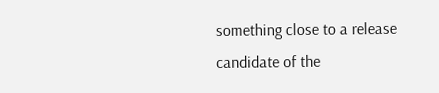something close to a release candidate of the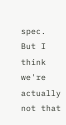spec. But I think we're actually not that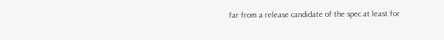far from a release candidate of the spec at least for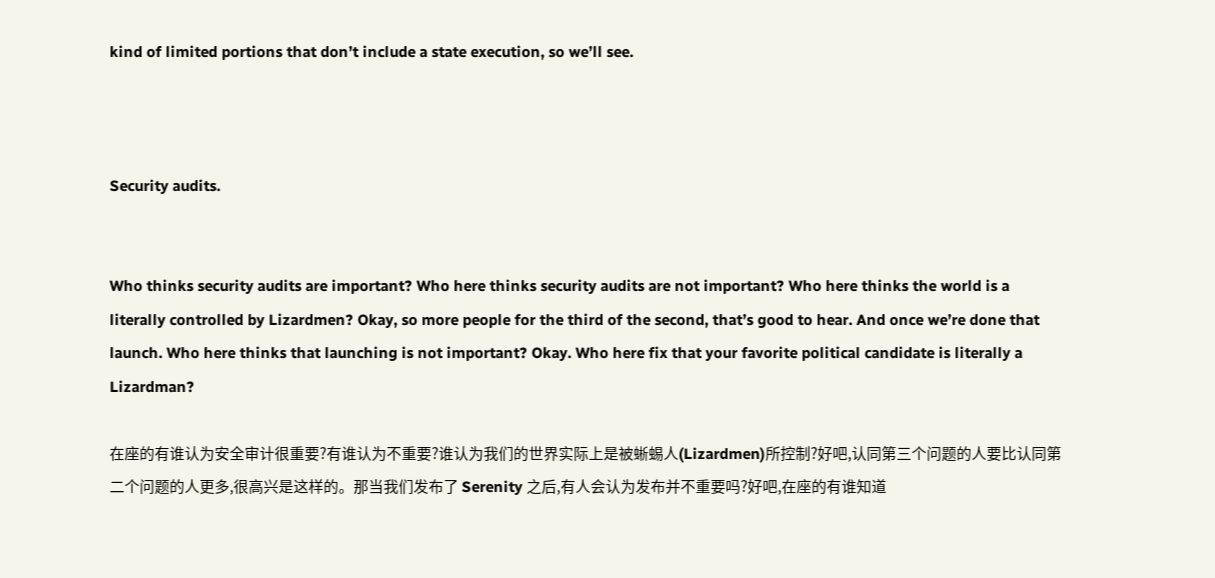kind of limited portions that don’t include a state execution, so we’ll see.



Security audits.


Who thinks security audits are important? Who here thinks security audits are not important? Who here thinks the world is a literally controlled by Lizardmen? Okay, so more people for the third of the second, that’s good to hear. And once we’re done that launch. Who here thinks that launching is not important? Okay. Who here fix that your favorite political candidate is literally a Lizardman?

在座的有谁认为安全审计很重要?有谁认为不重要?谁认为我们的世界实际上是被蜥蜴人(Lizardmen)所控制?好吧,认同第三个问题的人要比认同第二个问题的人更多,很高兴是这样的。那当我们发布了 Serenity 之后,有人会认为发布并不重要吗?好吧,在座的有谁知道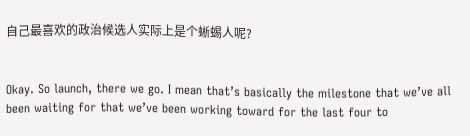自己最喜欢的政治候选人实际上是个蜥蜴人呢?


Okay. So launch, there we go. I mean that’s basically the milestone that we’ve all been waiting for that we’ve been working toward for the last four to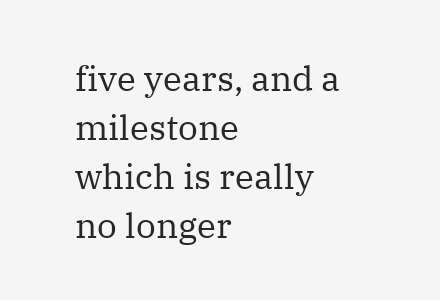five years, and a milestone which is really no longer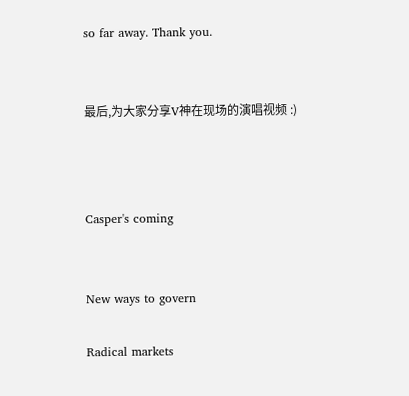so far away. Thank you.


最后,为大家分享V神在现场的演唱视频 :)



Casper's coming


New ways to govern

Radical markets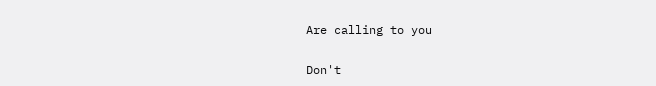Are calling to you

Don't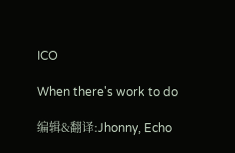ICO

When there's work to do

编辑&翻译:Jhonny, Echo